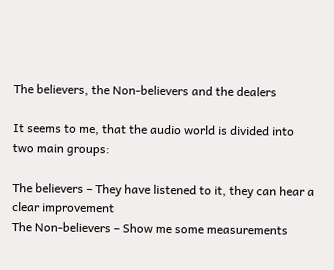The believers, the Non-believers and the dealers

It seems to me, that the audio world is divided into two main groups:

The believers – They have listened to it, they can hear a clear improvement
The Non-believers – Show me some measurements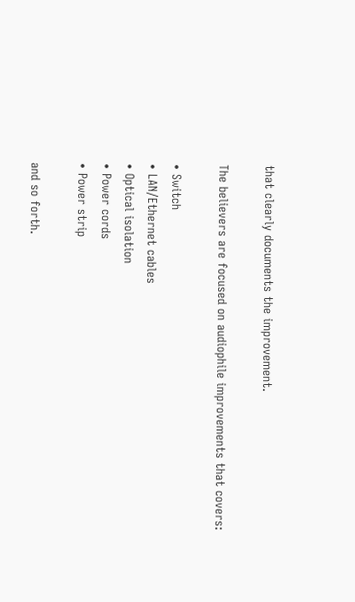that clearly documents the improvement.

The believers are focused on audiophile improvements that covers:

• Switch
• LAN/Ethernet cables
• Optical isolation
• Power cords
• Power strip

and so forth.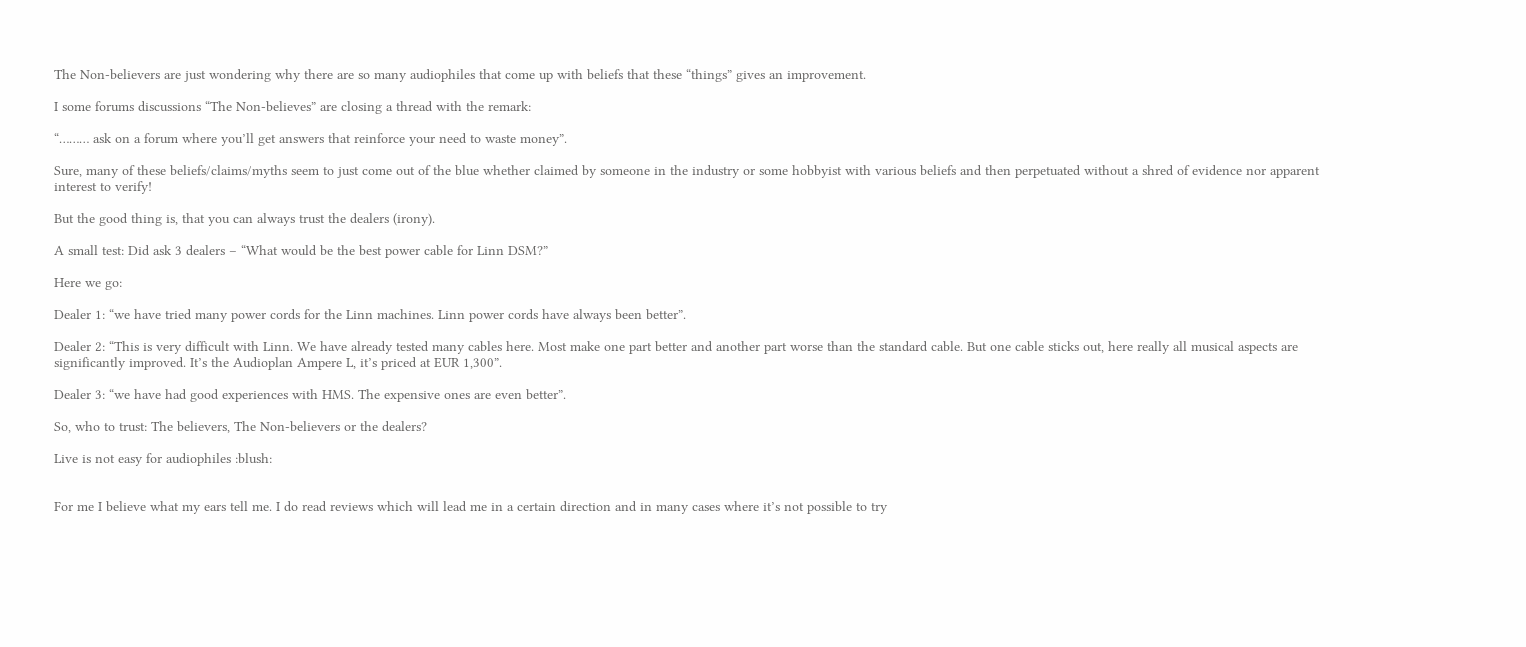The Non-believers are just wondering why there are so many audiophiles that come up with beliefs that these “things” gives an improvement.

I some forums discussions “The Non-believes” are closing a thread with the remark:

“……… ask on a forum where you’ll get answers that reinforce your need to waste money”.

Sure, many of these beliefs/claims/myths seem to just come out of the blue whether claimed by someone in the industry or some hobbyist with various beliefs and then perpetuated without a shred of evidence nor apparent interest to verify!

But the good thing is, that you can always trust the dealers (irony).

A small test: Did ask 3 dealers – “What would be the best power cable for Linn DSM?”

Here we go:

Dealer 1: “we have tried many power cords for the Linn machines. Linn power cords have always been better”.

Dealer 2: “This is very difficult with Linn. We have already tested many cables here. Most make one part better and another part worse than the standard cable. But one cable sticks out, here really all musical aspects are significantly improved. It’s the Audioplan Ampere L, it’s priced at EUR 1,300”.

Dealer 3: “we have had good experiences with HMS. The expensive ones are even better”.

So, who to trust: The believers, The Non-believers or the dealers?

Live is not easy for audiophiles :blush:


For me I believe what my ears tell me. I do read reviews which will lead me in a certain direction and in many cases where it’s not possible to try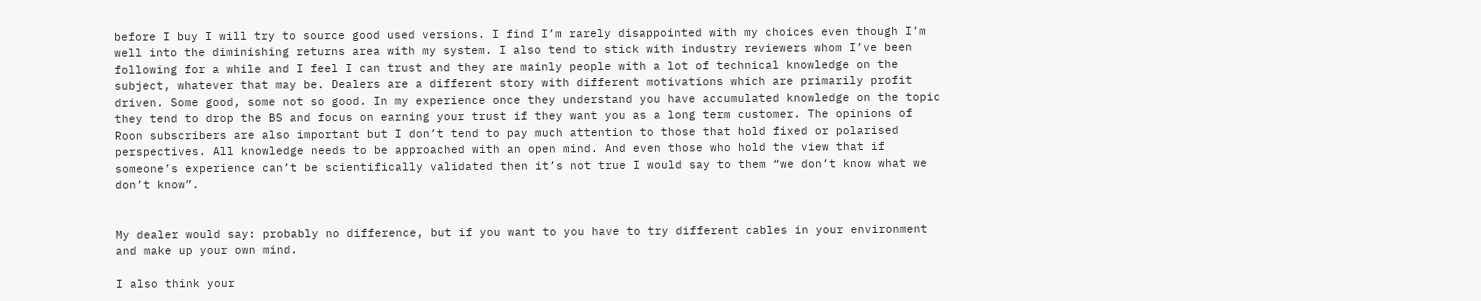before I buy I will try to source good used versions. I find I’m rarely disappointed with my choices even though I’m well into the diminishing returns area with my system. I also tend to stick with industry reviewers whom I’ve been following for a while and I feel I can trust and they are mainly people with a lot of technical knowledge on the subject, whatever that may be. Dealers are a different story with different motivations which are primarily profit driven. Some good, some not so good. In my experience once they understand you have accumulated knowledge on the topic they tend to drop the BS and focus on earning your trust if they want you as a long term customer. The opinions of Roon subscribers are also important but I don’t tend to pay much attention to those that hold fixed or polarised perspectives. All knowledge needs to be approached with an open mind. And even those who hold the view that if someone’s experience can’t be scientifically validated then it’s not true I would say to them “we don’t know what we don’t know”.


My dealer would say: probably no difference, but if you want to you have to try different cables in your environment and make up your own mind.

I also think your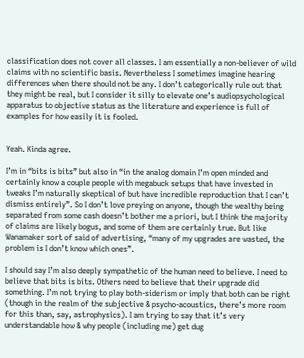classification does not cover all classes. I am essentially a non-believer of wild claims with no scientific basis. Nevertheless I sometimes imagine hearing differences when there should not be any. I don’t categorically rule out that they might be real, but I consider it silly to elevate one’s audiopsychological apparatus to objective status as the literature and experience is full of examples for how easily it is fooled.


Yeah. Kinda agree.

I’m in “bits is bits” but also in “in the analog domain I’m open minded and certainly know a couple people with megabuck setups that have invested in tweaks I’m naturally skeptical of but have incredible reproduction that I can’t dismiss entirely”. So I don’t love preying on anyone, though the wealthy being separated from some cash doesn’t bother me a priori, but I think the majority of claims are likely bogus, and some of them are certainly true. But like Wanamaker sort of said of advertising, “many of my upgrades are wasted, the problem is I don’t know which ones”.

I should say I’m also deeply sympathetic of the human need to believe. I need to believe that bits is bits. Others need to believe that their upgrade did something. I’m not trying to play both-siderism or imply that both can be right (though in the realm of the subjective & psycho-acoustics, there’s more room for this than, say, astrophysics). I am trying to say that it’s very understandable how & why people (including me) get dug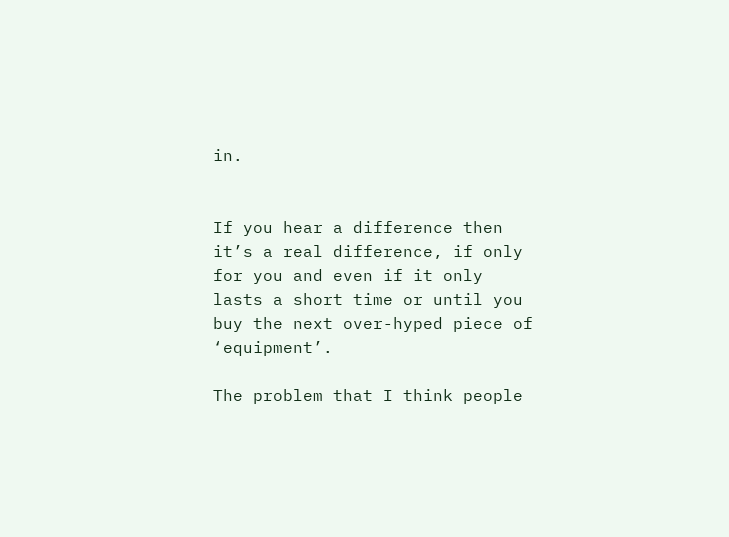in.


If you hear a difference then it’s a real difference, if only for you and even if it only lasts a short time or until you buy the next over-hyped piece of ‘equipment’.

The problem that I think people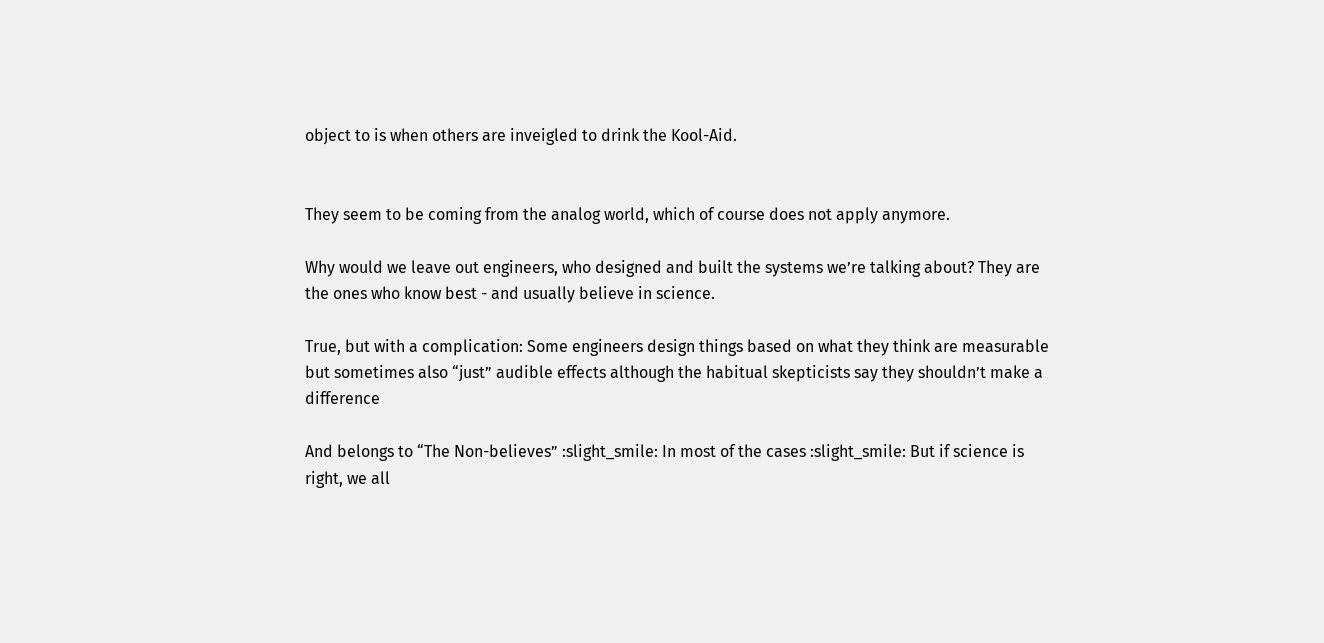object to is when others are inveigled to drink the Kool-Aid.


They seem to be coming from the analog world, which of course does not apply anymore.

Why would we leave out engineers, who designed and built the systems we’re talking about? They are the ones who know best - and usually believe in science.

True, but with a complication: Some engineers design things based on what they think are measurable but sometimes also “just” audible effects although the habitual skepticists say they shouldn’t make a difference

And belongs to “The Non-believes” :slight_smile: In most of the cases :slight_smile: But if science is right, we all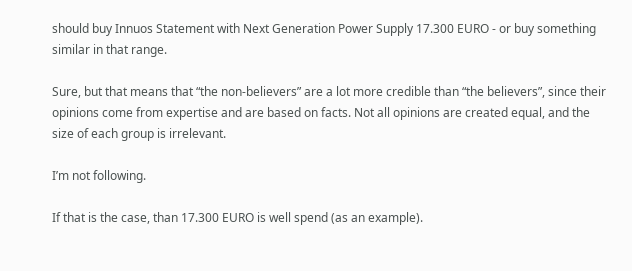should buy Innuos Statement with Next Generation Power Supply 17.300 EURO - or buy something similar in that range.

Sure, but that means that “the non-believers” are a lot more credible than “the believers”, since their opinions come from expertise and are based on facts. Not all opinions are created equal, and the size of each group is irrelevant.

I’m not following.

If that is the case, than 17.300 EURO is well spend (as an example).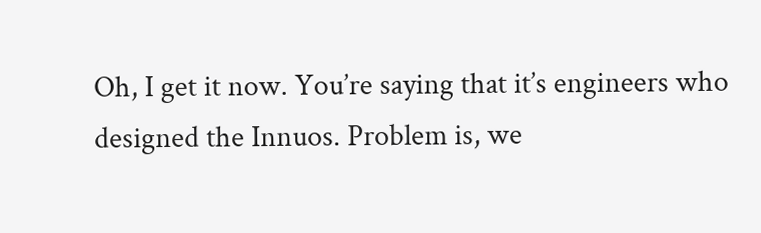Oh, I get it now. You’re saying that it’s engineers who designed the Innuos. Problem is, we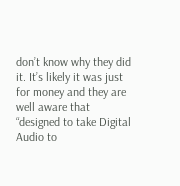don’t know why they did it. It’s likely it was just for money and they are well aware that “designed to take Digital Audio to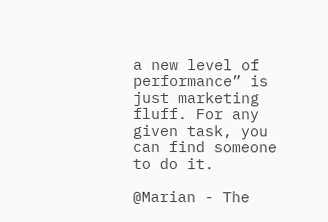a new level of performance” is just marketing fluff. For any given task, you can find someone to do it.

@Marian - The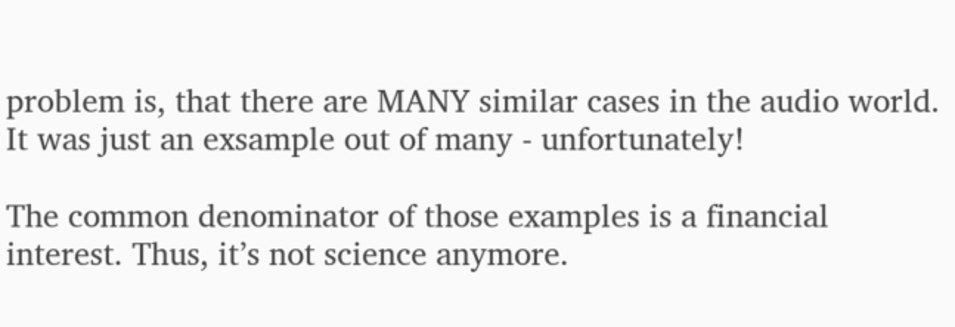problem is, that there are MANY similar cases in the audio world. It was just an exsample out of many - unfortunately!

The common denominator of those examples is a financial interest. Thus, it’s not science anymore.